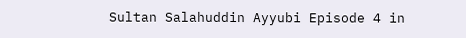Sultan Salahuddin Ayyubi Episode 4 in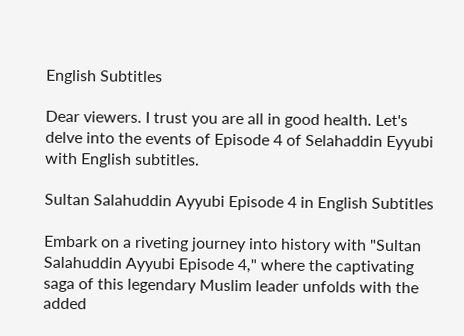English Subtitles

Dear viewers. I trust you are all in good health. Let's delve into the events of Episode 4 of Selahaddin Eyyubi with English subtitles.

Sultan Salahuddin Ayyubi Episode 4 in English Subtitles

Embark on a riveting journey into history with "Sultan Salahuddin Ayyubi Episode 4," where the captivating saga of this legendary Muslim leader unfolds with the added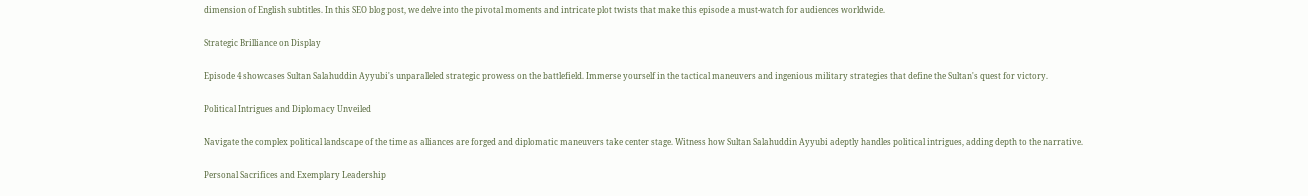dimension of English subtitles. In this SEO blog post, we delve into the pivotal moments and intricate plot twists that make this episode a must-watch for audiences worldwide.

Strategic Brilliance on Display

Episode 4 showcases Sultan Salahuddin Ayyubi's unparalleled strategic prowess on the battlefield. Immerse yourself in the tactical maneuvers and ingenious military strategies that define the Sultan's quest for victory.

Political Intrigues and Diplomacy Unveiled

Navigate the complex political landscape of the time as alliances are forged and diplomatic maneuvers take center stage. Witness how Sultan Salahuddin Ayyubi adeptly handles political intrigues, adding depth to the narrative.

Personal Sacrifices and Exemplary Leadership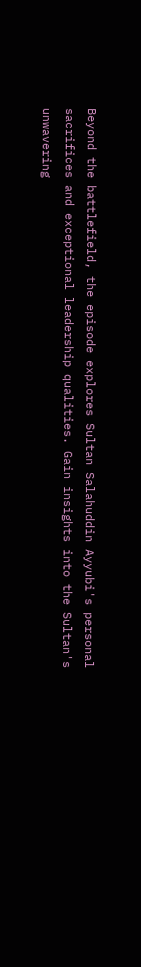Beyond the battlefield, the episode explores Sultan Salahuddin Ayyubi's personal sacrifices and exceptional leadership qualities. Gain insights into the Sultan's unwavering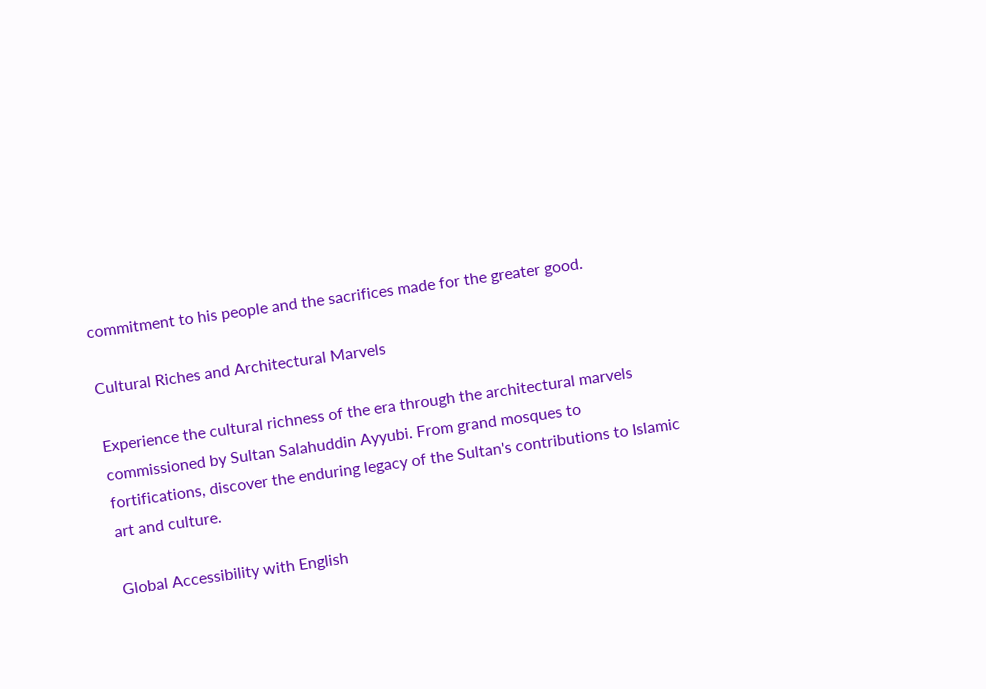commitment to his people and the sacrifices made for the greater good.

Cultural Riches and Architectural Marvels

Experience the cultural richness of the era through the architectural marvels commissioned by Sultan Salahuddin Ayyubi. From grand mosques to fortifications, discover the enduring legacy of the Sultan's contributions to Islamic art and culture.

Global Accessibility with English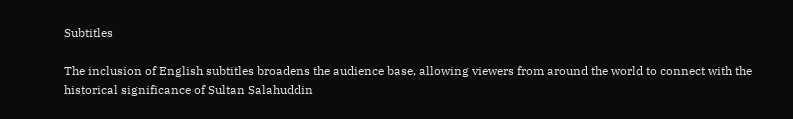Subtitles

The inclusion of English subtitles broadens the audience base, allowing viewers from around the world to connect with the historical significance of Sultan Salahuddin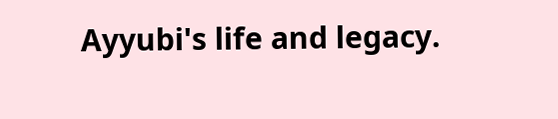Ayyubi's life and legacy.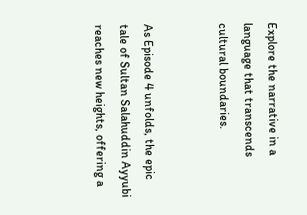Explore the narrative in a language that transcends cultural boundaries.


As Episode 4 unfolds, the epic tale of Sultan Salahuddin Ayyubi reaches new heights, offering a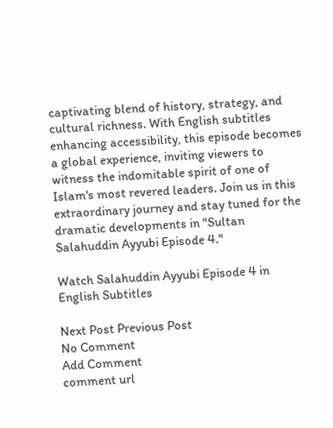captivating blend of history, strategy, and cultural richness. With English subtitles enhancing accessibility, this episode becomes a global experience, inviting viewers to witness the indomitable spirit of one of Islam's most revered leaders. Join us in this extraordinary journey and stay tuned for the dramatic developments in "Sultan Salahuddin Ayyubi Episode 4."

Watch Salahuddin Ayyubi Episode 4 in English Subtitles

Next Post Previous Post
No Comment
Add Comment
comment url